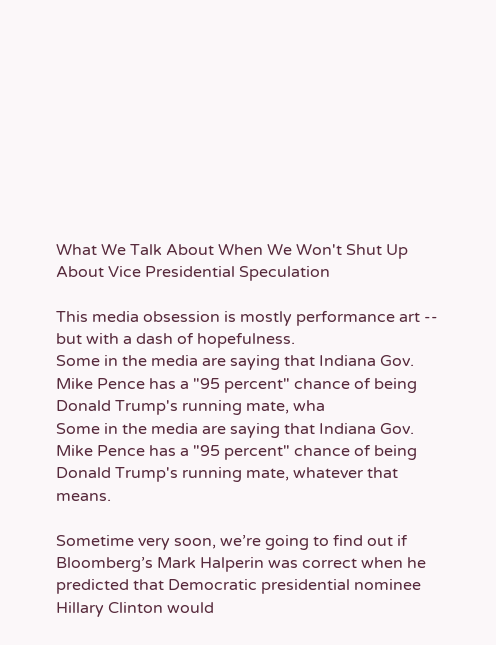What We Talk About When We Won't Shut Up About Vice Presidential Speculation

This media obsession is mostly performance art -- but with a dash of hopefulness.
Some in the media are saying that Indiana Gov. Mike Pence has a "95 percent" chance of being Donald Trump's running mate, wha
Some in the media are saying that Indiana Gov. Mike Pence has a "95 percent" chance of being Donald Trump's running mate, whatever that means.

Sometime very soon, we’re going to find out if Bloomberg’s Mark Halperin was correct when he predicted that Democratic presidential nominee Hillary Clinton would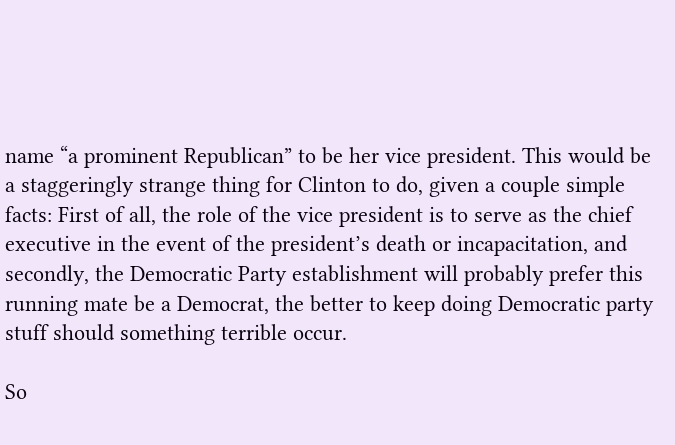name “a prominent Republican” to be her vice president. This would be a staggeringly strange thing for Clinton to do, given a couple simple facts: First of all, the role of the vice president is to serve as the chief executive in the event of the president’s death or incapacitation, and secondly, the Democratic Party establishment will probably prefer this running mate be a Democrat, the better to keep doing Democratic party stuff should something terrible occur.

So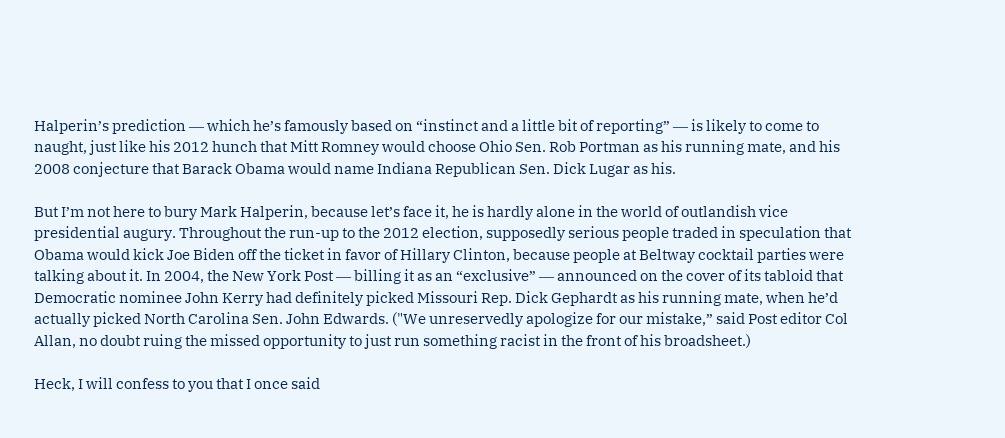Halperin’s prediction ― which he’s famously based on “instinct and a little bit of reporting” ― is likely to come to naught, just like his 2012 hunch that Mitt Romney would choose Ohio Sen. Rob Portman as his running mate, and his 2008 conjecture that Barack Obama would name Indiana Republican Sen. Dick Lugar as his.

But I’m not here to bury Mark Halperin, because let’s face it, he is hardly alone in the world of outlandish vice presidential augury. Throughout the run-up to the 2012 election, supposedly serious people traded in speculation that Obama would kick Joe Biden off the ticket in favor of Hillary Clinton, because people at Beltway cocktail parties were talking about it. In 2004, the New York Post ― billing it as an “exclusive” ― announced on the cover of its tabloid that Democratic nominee John Kerry had definitely picked Missouri Rep. Dick Gephardt as his running mate, when he’d actually picked North Carolina Sen. John Edwards. ("We unreservedly apologize for our mistake,” said Post editor Col Allan, no doubt ruing the missed opportunity to just run something racist in the front of his broadsheet.)

Heck, I will confess to you that I once said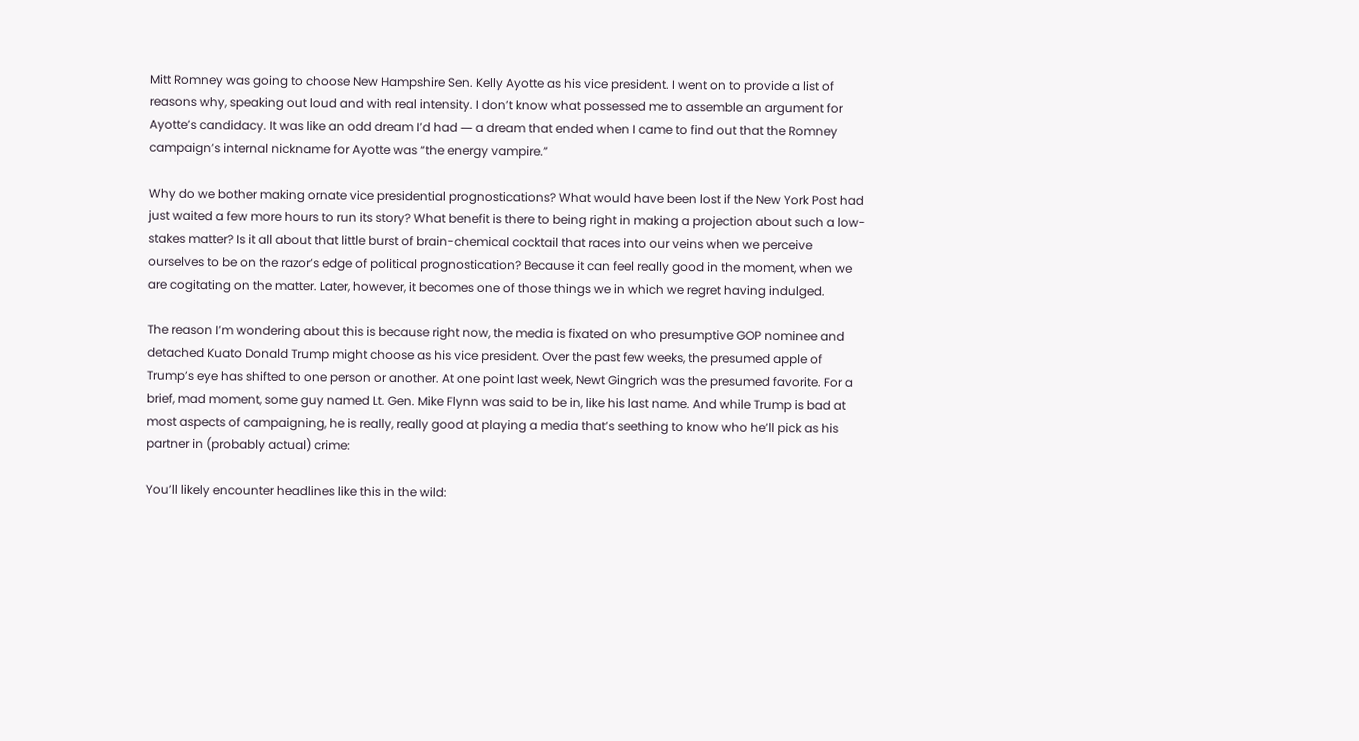Mitt Romney was going to choose New Hampshire Sen. Kelly Ayotte as his vice president. I went on to provide a list of reasons why, speaking out loud and with real intensity. I don’t know what possessed me to assemble an argument for Ayotte’s candidacy. It was like an odd dream I’d had ― a dream that ended when I came to find out that the Romney campaign’s internal nickname for Ayotte was “the energy vampire.”

Why do we bother making ornate vice presidential prognostications? What would have been lost if the New York Post had just waited a few more hours to run its story? What benefit is there to being right in making a projection about such a low-stakes matter? Is it all about that little burst of brain-chemical cocktail that races into our veins when we perceive ourselves to be on the razor’s edge of political prognostication? Because it can feel really good in the moment, when we are cogitating on the matter. Later, however, it becomes one of those things we in which we regret having indulged.

The reason I’m wondering about this is because right now, the media is fixated on who presumptive GOP nominee and detached Kuato Donald Trump might choose as his vice president. Over the past few weeks, the presumed apple of Trump’s eye has shifted to one person or another. At one point last week, Newt Gingrich was the presumed favorite. For a brief, mad moment, some guy named Lt. Gen. Mike Flynn was said to be in, like his last name. And while Trump is bad at most aspects of campaigning, he is really, really good at playing a media that’s seething to know who he’ll pick as his partner in (probably actual) crime:

You’ll likely encounter headlines like this in the wild: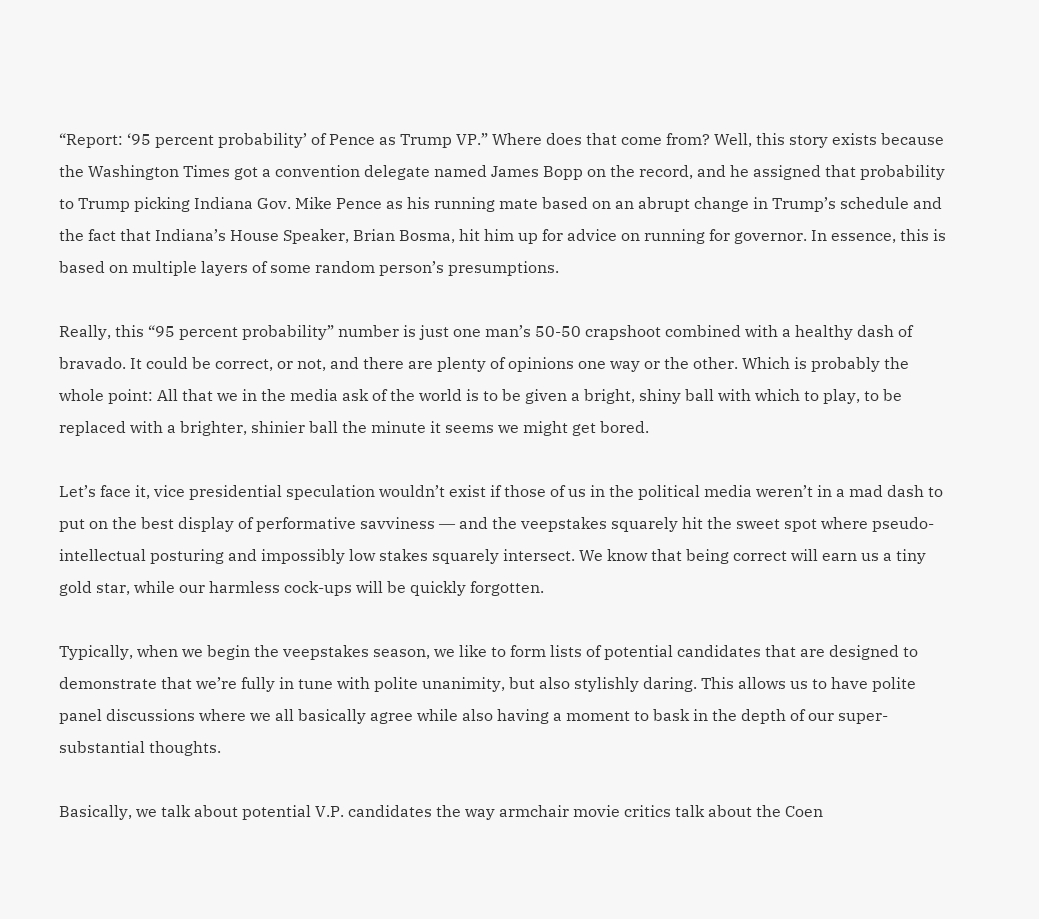“Report: ‘95 percent probability’ of Pence as Trump VP.” Where does that come from? Well, this story exists because the Washington Times got a convention delegate named James Bopp on the record, and he assigned that probability to Trump picking Indiana Gov. Mike Pence as his running mate based on an abrupt change in Trump’s schedule and the fact that Indiana’s House Speaker, Brian Bosma, hit him up for advice on running for governor. In essence, this is based on multiple layers of some random person’s presumptions.

Really, this “95 percent probability” number is just one man’s 50-50 crapshoot combined with a healthy dash of bravado. It could be correct, or not, and there are plenty of opinions one way or the other. Which is probably the whole point: All that we in the media ask of the world is to be given a bright, shiny ball with which to play, to be replaced with a brighter, shinier ball the minute it seems we might get bored.

Let’s face it, vice presidential speculation wouldn’t exist if those of us in the political media weren’t in a mad dash to put on the best display of performative savviness ― and the veepstakes squarely hit the sweet spot where pseudo-intellectual posturing and impossibly low stakes squarely intersect. We know that being correct will earn us a tiny gold star, while our harmless cock-ups will be quickly forgotten.

Typically, when we begin the veepstakes season, we like to form lists of potential candidates that are designed to demonstrate that we’re fully in tune with polite unanimity, but also stylishly daring. This allows us to have polite panel discussions where we all basically agree while also having a moment to bask in the depth of our super-substantial thoughts.

Basically, we talk about potential V.P. candidates the way armchair movie critics talk about the Coen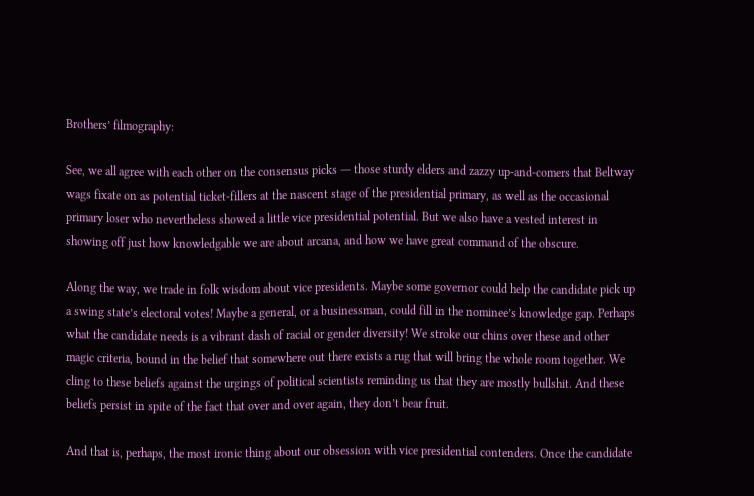Brothers’ filmography:

See, we all agree with each other on the consensus picks ― those sturdy elders and zazzy up-and-comers that Beltway wags fixate on as potential ticket-fillers at the nascent stage of the presidential primary, as well as the occasional primary loser who nevertheless showed a little vice presidential potential. But we also have a vested interest in showing off just how knowledgable we are about arcana, and how we have great command of the obscure.

Along the way, we trade in folk wisdom about vice presidents. Maybe some governor could help the candidate pick up a swing state’s electoral votes! Maybe a general, or a businessman, could fill in the nominee’s knowledge gap. Perhaps what the candidate needs is a vibrant dash of racial or gender diversity! We stroke our chins over these and other magic criteria, bound in the belief that somewhere out there exists a rug that will bring the whole room together. We cling to these beliefs against the urgings of political scientists reminding us that they are mostly bullshit. And these beliefs persist in spite of the fact that over and over again, they don’t bear fruit.

And that is, perhaps, the most ironic thing about our obsession with vice presidential contenders. Once the candidate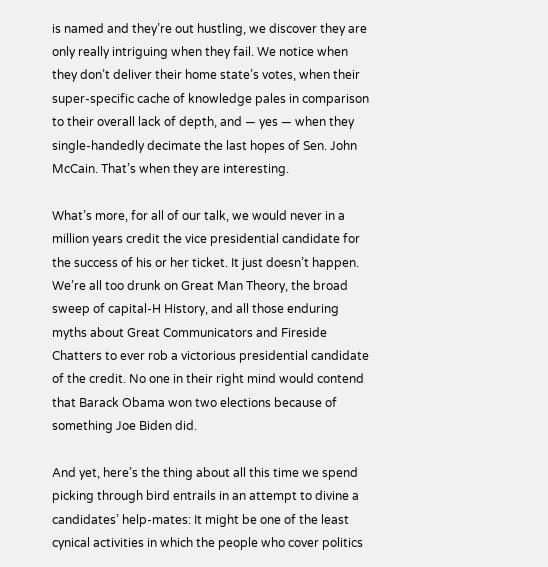is named and they’re out hustling, we discover they are only really intriguing when they fail. We notice when they don’t deliver their home state’s votes, when their super-specific cache of knowledge pales in comparison to their overall lack of depth, and ― yes ― when they single-handedly decimate the last hopes of Sen. John McCain. That’s when they are interesting.

What’s more, for all of our talk, we would never in a million years credit the vice presidential candidate for the success of his or her ticket. It just doesn’t happen. We’re all too drunk on Great Man Theory, the broad sweep of capital-H History, and all those enduring myths about Great Communicators and Fireside Chatters to ever rob a victorious presidential candidate of the credit. No one in their right mind would contend that Barack Obama won two elections because of something Joe Biden did.

And yet, here’s the thing about all this time we spend picking through bird entrails in an attempt to divine a candidates’ help-mates: It might be one of the least cynical activities in which the people who cover politics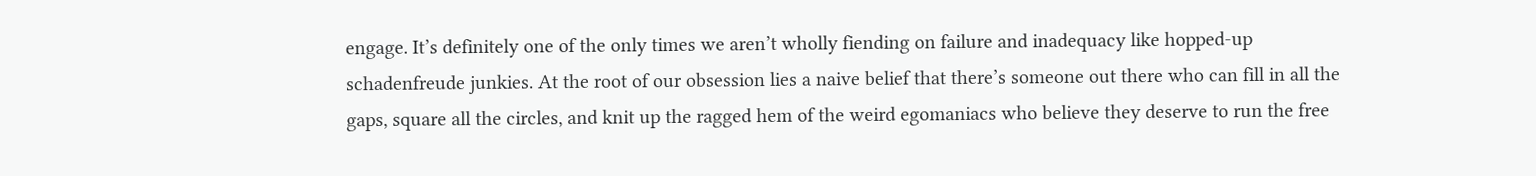engage. It’s definitely one of the only times we aren’t wholly fiending on failure and inadequacy like hopped-up schadenfreude junkies. At the root of our obsession lies a naive belief that there’s someone out there who can fill in all the gaps, square all the circles, and knit up the ragged hem of the weird egomaniacs who believe they deserve to run the free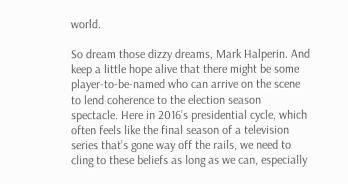world.

So dream those dizzy dreams, Mark Halperin. And keep a little hope alive that there might be some player-to-be-named who can arrive on the scene to lend coherence to the election season spectacle. Here in 2016’s presidential cycle, which often feels like the final season of a television series that’s gone way off the rails, we need to cling to these beliefs as long as we can, especially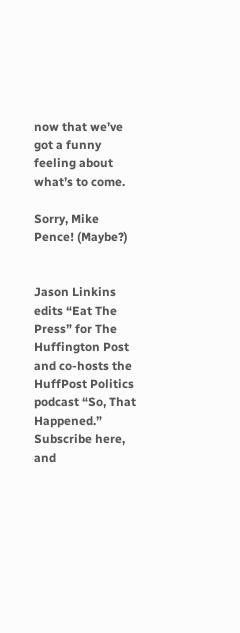now that we’ve got a funny feeling about what’s to come.

Sorry, Mike Pence! (Maybe?)


Jason Linkins edits “Eat The Press” for The Huffington Post and co-hosts the HuffPost Politics podcast “So, That Happened.” Subscribe here, and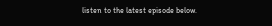listen to the latest episode below.